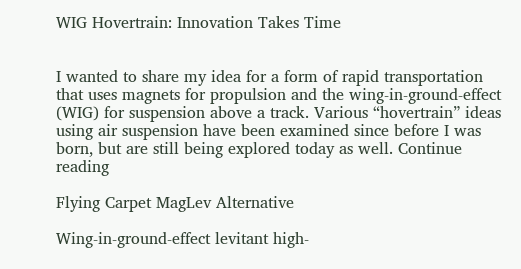WIG Hovertrain: Innovation Takes Time


I wanted to share my idea for a form of rapid transportation that uses magnets for propulsion and the wing-in-ground-effect (WIG) for suspension above a track. Various “hovertrain” ideas using air suspension have been examined since before I was born, but are still being explored today as well. Continue reading

Flying Carpet MagLev Alternative

Wing-in-ground-effect levitant high-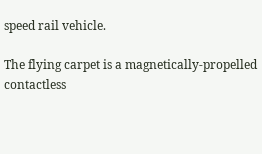speed rail vehicle.

The flying carpet is a magnetically-propelled contactless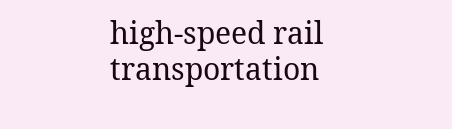high-speed rail transportation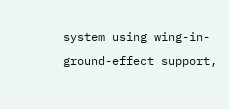system using wing-in-ground-effect support,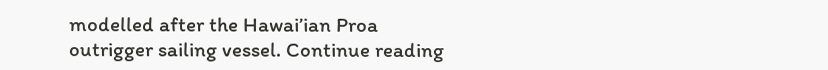modelled after the Hawai’ian Proa outrigger sailing vessel. Continue reading